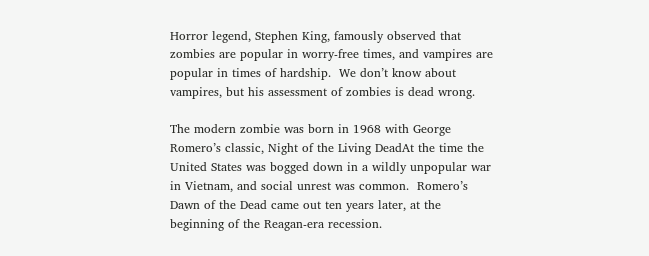Horror legend, Stephen King, famously observed that zombies are popular in worry-free times, and vampires are popular in times of hardship.  We don’t know about vampires, but his assessment of zombies is dead wrong.

The modern zombie was born in 1968 with George Romero’s classic, Night of the Living DeadAt the time the United States was bogged down in a wildly unpopular war in Vietnam, and social unrest was common.  Romero’s Dawn of the Dead came out ten years later, at the beginning of the Reagan-era recession.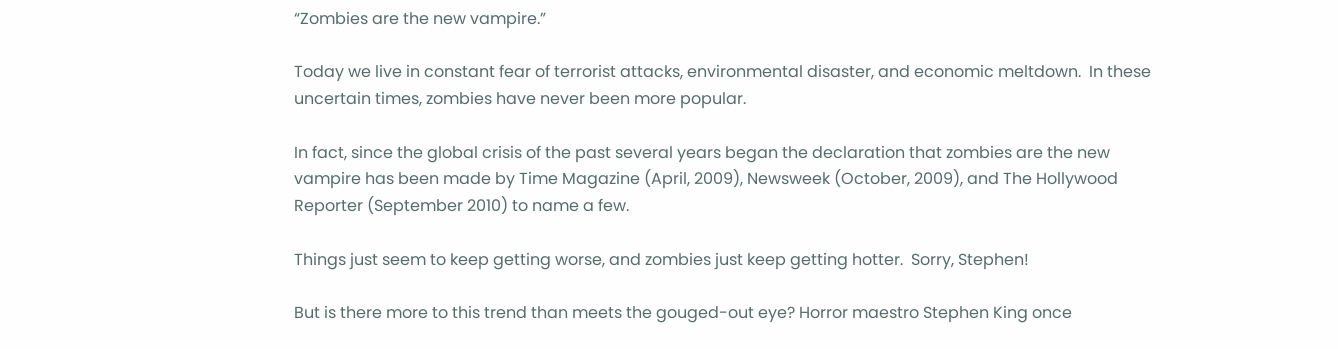“Zombies are the new vampire.”

Today we live in constant fear of terrorist attacks, environmental disaster, and economic meltdown.  In these uncertain times, zombies have never been more popular.

In fact, since the global crisis of the past several years began the declaration that zombies are the new vampire has been made by Time Magazine (April, 2009), Newsweek (October, 2009), and The Hollywood Reporter (September 2010) to name a few.

Things just seem to keep getting worse, and zombies just keep getting hotter.  Sorry, Stephen!

But is there more to this trend than meets the gouged-out eye? Horror maestro Stephen King once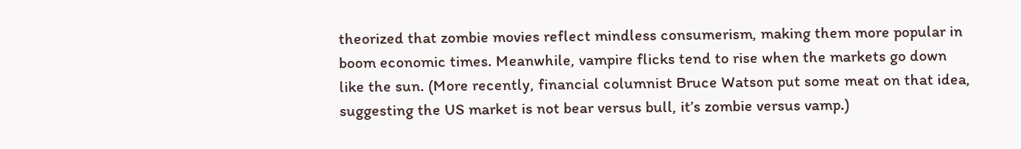theorized that zombie movies reflect mindless consumerism, making them more popular in boom economic times. Meanwhile, vampire flicks tend to rise when the markets go down like the sun. (More recently, financial columnist Bruce Watson put some meat on that idea, suggesting the US market is not bear versus bull, it’s zombie versus vamp.)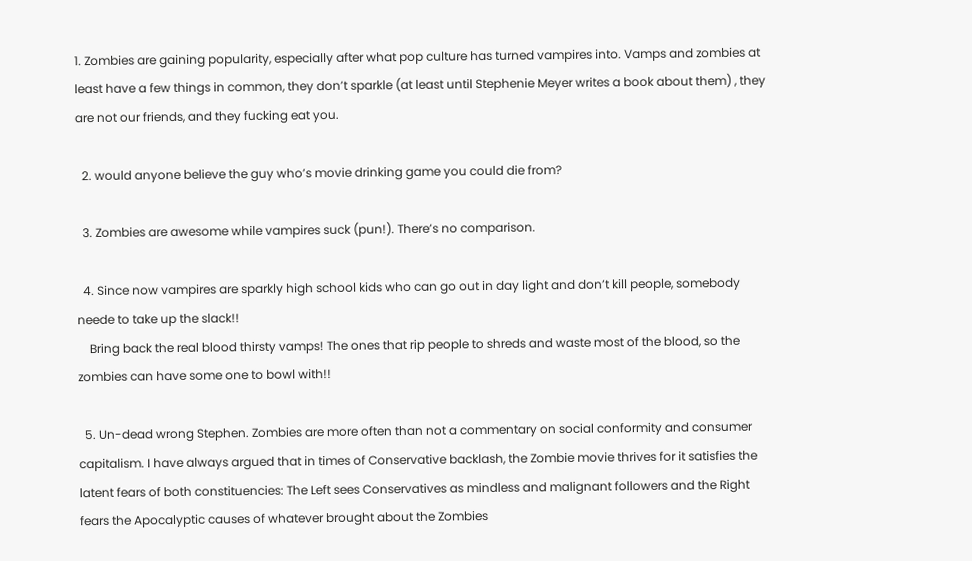1. Zombies are gaining popularity, especially after what pop culture has turned vampires into. Vamps and zombies at least have a few things in common, they don’t sparkle (at least until Stephenie Meyer writes a book about them) , they are not our friends, and they fucking eat you.

  2. would anyone believe the guy who’s movie drinking game you could die from?

  3. Zombies are awesome while vampires suck (pun!). There’s no comparison.

  4. Since now vampires are sparkly high school kids who can go out in day light and don’t kill people, somebody neede to take up the slack!!
    Bring back the real blood thirsty vamps! The ones that rip people to shreds and waste most of the blood, so the zombies can have some one to bowl with!!

  5. Un-dead wrong Stephen. Zombies are more often than not a commentary on social conformity and consumer capitalism. I have always argued that in times of Conservative backlash, the Zombie movie thrives for it satisfies the latent fears of both constituencies: The Left sees Conservatives as mindless and malignant followers and the Right fears the Apocalyptic causes of whatever brought about the Zombies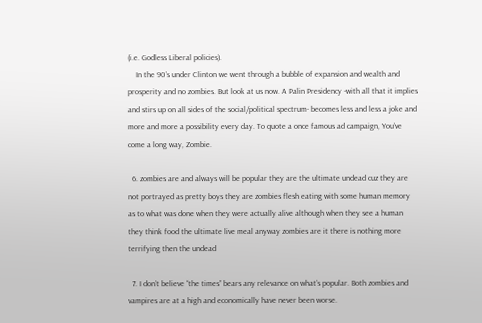(i.e. Godless Liberal policies).
    In the 90’s under Clinton we went through a bubble of expansion and wealth and prosperity and no zombies. But look at us now. A Palin Presidency -with all that it implies and stirs up on all sides of the social/political spectrum- becomes less and less a joke and more and more a possibility every day. To quote a once famous ad campaign, You’ve come a long way, Zombie.

  6. zombies are and always will be popular they are the ultimate undead cuz they are not portrayed as pretty boys they are zombies flesh eating with some human memory as to what was done when they were actually alive although when they see a human they think food the ultimate live meal anyway zombies are it there is nothing more terrifying then the undead

  7. I don’t believe “the times” bears any relevance on what’s popular. Both zombies and vampires are at a high and economically have never been worse.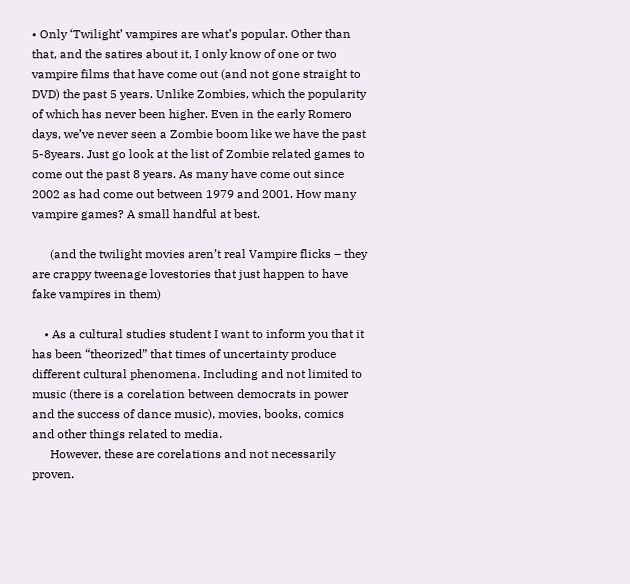• Only ‘Twilight’ vampires are what’s popular. Other than that, and the satires about it, I only know of one or two vampire films that have come out (and not gone straight to DVD) the past 5 years. Unlike Zombies, which the popularity of which has never been higher. Even in the early Romero days, we’ve never seen a Zombie boom like we have the past 5-8years. Just go look at the list of Zombie related games to come out the past 8 years. As many have come out since 2002 as had come out between 1979 and 2001. How many vampire games? A small handful at best.

      (and the twilight movies aren’t real Vampire flicks – they are crappy tweenage lovestories that just happen to have fake vampires in them)

    • As a cultural studies student I want to inform you that it has been “theorized” that times of uncertainty produce different cultural phenomena. Including and not limited to music (there is a corelation between democrats in power and the success of dance music), movies, books, comics and other things related to media.
      However, these are corelations and not necessarily proven.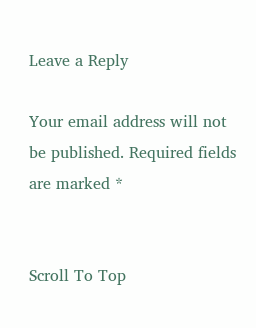Leave a Reply

Your email address will not be published. Required fields are marked *


Scroll To Top